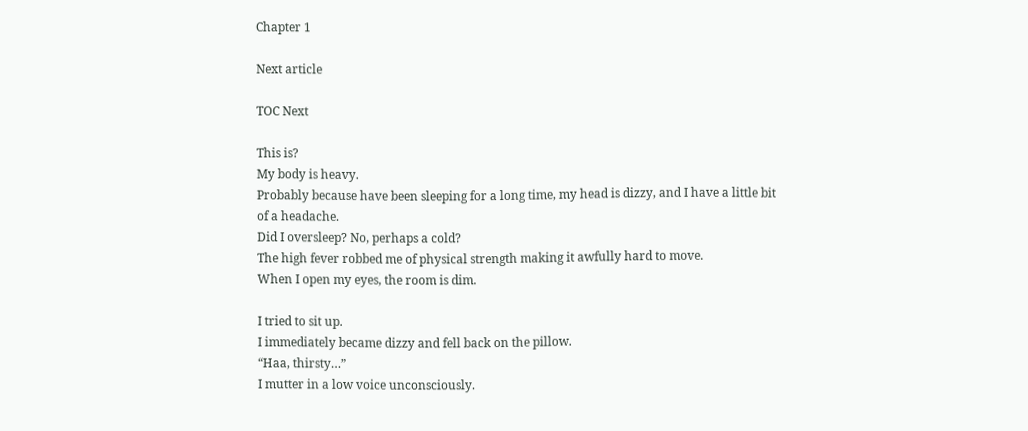Chapter 1

Next article

TOC Next

This is?
My body is heavy.
Probably because have been sleeping for a long time, my head is dizzy, and I have a little bit of a headache.
Did I oversleep? No, perhaps a cold?
The high fever robbed me of physical strength making it awfully hard to move.
When I open my eyes, the room is dim.

I tried to sit up.
I immediately became dizzy and fell back on the pillow.
“Haa, thirsty…”
I mutter in a low voice unconsciously.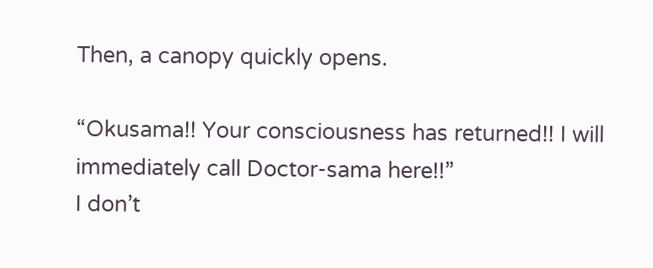Then, a canopy quickly opens.

“Okusama!! Your consciousness has returned!! I will immediately call Doctor-sama here!!”
I don’t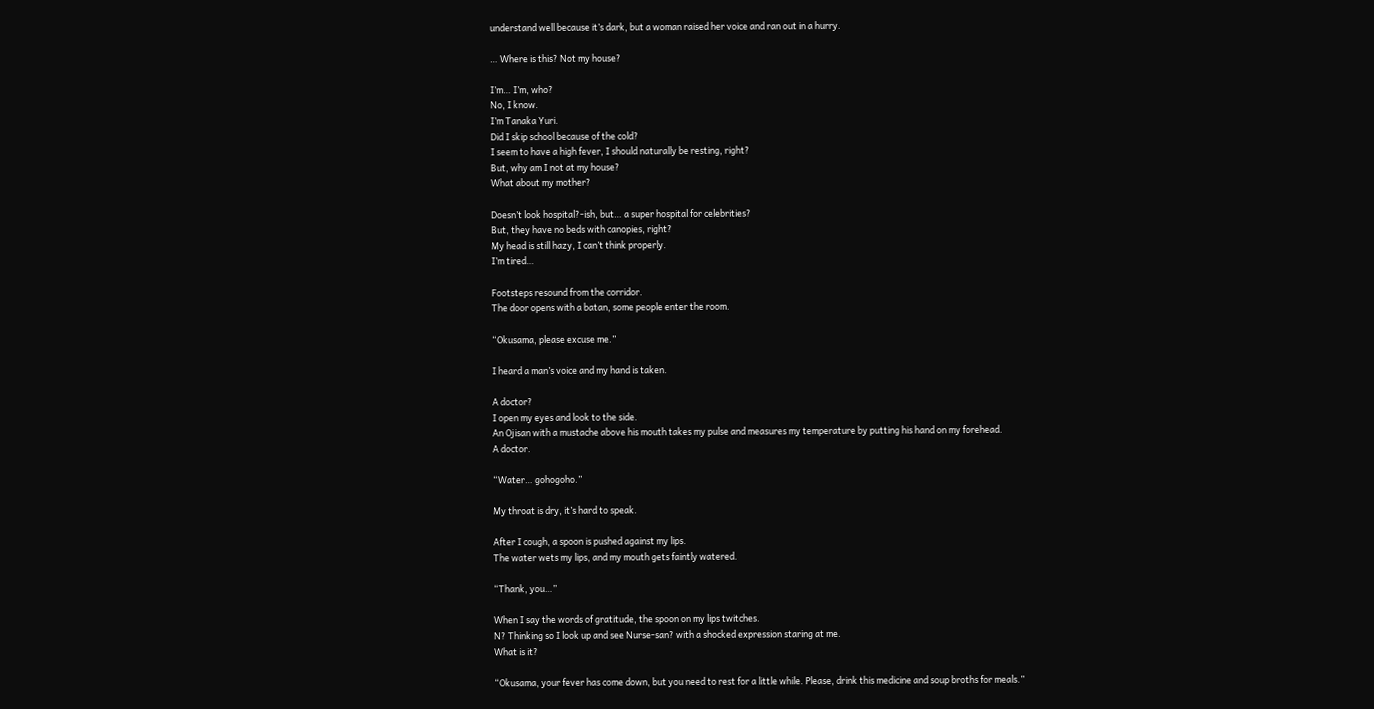understand well because it’s dark, but a woman raised her voice and ran out in a hurry.

… Where is this? Not my house?

I’m… I’m, who?
No, I know.
I’m Tanaka Yuri.
Did I skip school because of the cold?
I seem to have a high fever, I should naturally be resting, right?
But, why am I not at my house?
What about my mother?

Doesn’t look hospital?-ish, but… a super hospital for celebrities?
But, they have no beds with canopies, right?
My head is still hazy, I can’t think properly.
I’m tired…

Footsteps resound from the corridor.
The door opens with a batan, some people enter the room.

“Okusama, please excuse me.”

I heard a man’s voice and my hand is taken.

A doctor?
I open my eyes and look to the side.
An Ojisan with a mustache above his mouth takes my pulse and measures my temperature by putting his hand on my forehead.
A doctor.

“Water… gohogoho.”

My throat is dry, it’s hard to speak.

After I cough, a spoon is pushed against my lips.
The water wets my lips, and my mouth gets faintly watered.

“Thank, you…”

When I say the words of gratitude, the spoon on my lips twitches.
N? Thinking so I look up and see Nurse-san? with a shocked expression staring at me.
What is it?

“Okusama, your fever has come down, but you need to rest for a little while. Please, drink this medicine and soup broths for meals.”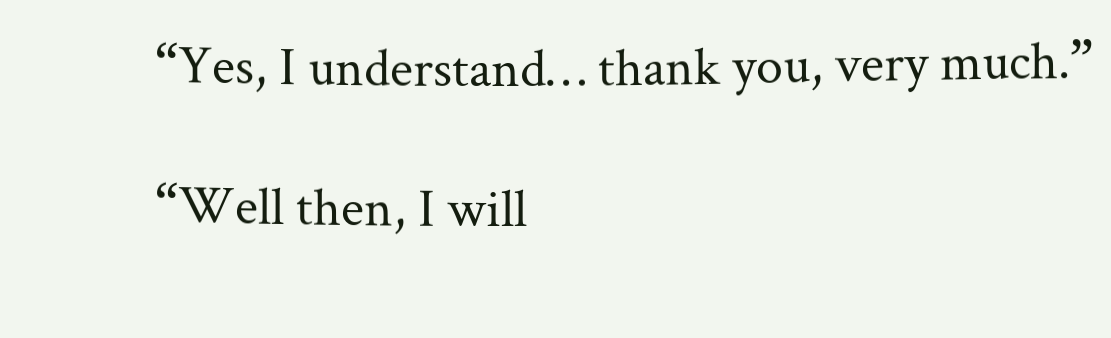“Yes, I understand… thank you, very much.”

“Well then, I will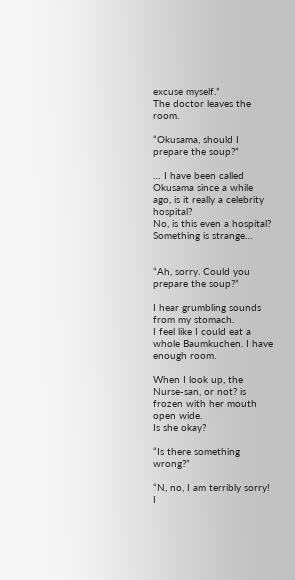excuse myself.”
The doctor leaves the room.

“Okusama, should I prepare the soup?”

… I have been called Okusama since a while ago, is it really a celebrity hospital?
No, is this even a hospital?
Something is strange…


“Ah, sorry. Could you prepare the soup?”

I hear grumbling sounds from my stomach.
I feel like I could eat a whole Baumkuchen. I have enough room.

When I look up, the Nurse-san, or not? is frozen with her mouth open wide.
Is she okay?

“Is there something wrong?”

“N, no, I am terribly sorry! I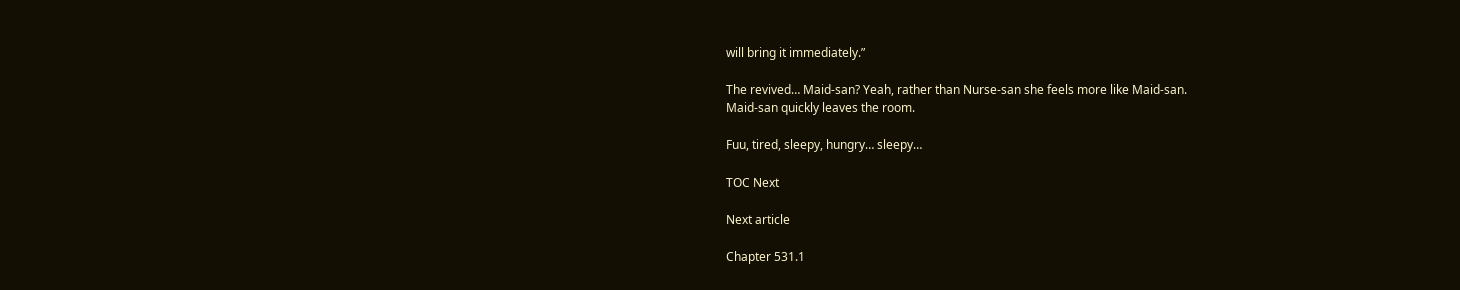will bring it immediately.”

The revived… Maid-san? Yeah, rather than Nurse-san she feels more like Maid-san.
Maid-san quickly leaves the room.

Fuu, tired, sleepy, hungry… sleepy…

TOC Next

Next article

Chapter 531.1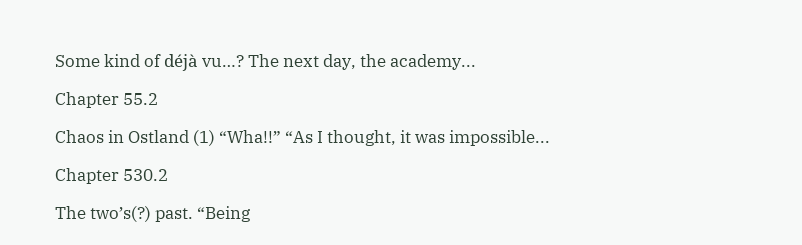Some kind of déjà vu…? The next day, the academy...

Chapter 55.2

Chaos in Ostland (1) “Wha!!” “As I thought, it was impossible...

Chapter 530.2

The two’s(?) past. “Being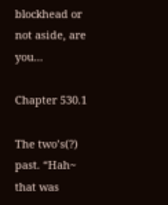blockhead or not aside, are you...

Chapter 530.1

The two’s(?) past. “Hah~ that was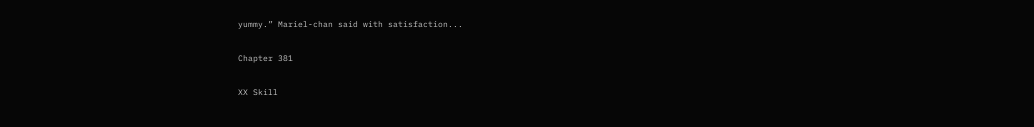yummy.” Mariel-chan said with satisfaction...

Chapter 381

XX Skill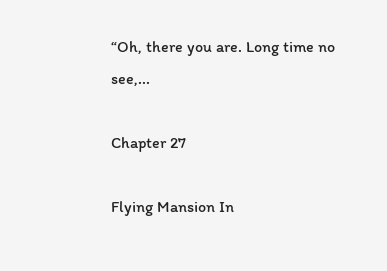“Oh, there you are. Long time no see,...

Chapter 27

Flying Mansion In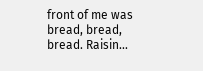front of me was bread, bread, bread. Raisin...